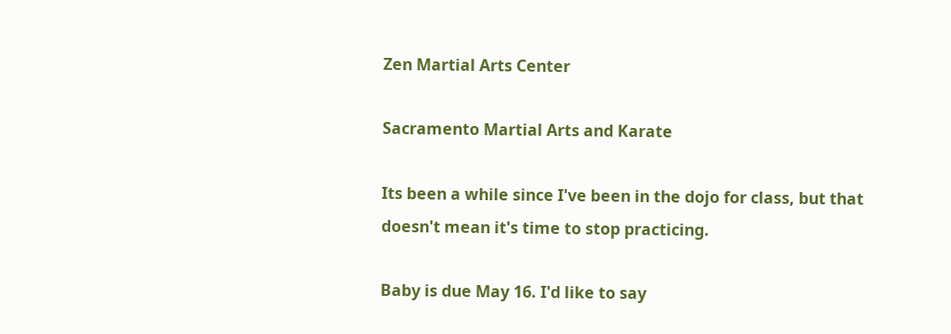Zen Martial Arts Center

Sacramento Martial Arts and Karate

Its been a while since I've been in the dojo for class, but that doesn't mean it's time to stop practicing.

Baby is due May 16. I'd like to say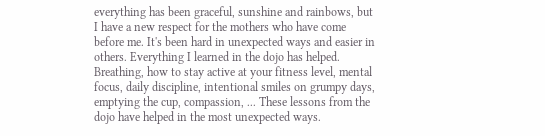everything has been graceful, sunshine and rainbows, but I have a new respect for the mothers who have come before me. It's been hard in unexpected ways and easier in others. Everything I learned in the dojo has helped. Breathing, how to stay active at your fitness level, mental focus, daily discipline, intentional smiles on grumpy days, emptying the cup, compassion, ... These lessons from the dojo have helped in the most unexpected ways.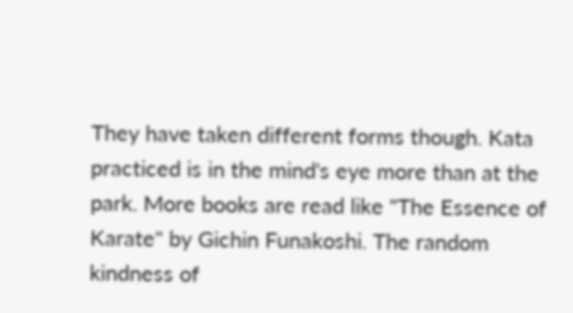They have taken different forms though. Kata practiced is in the mind's eye more than at the park. More books are read like "The Essence of Karate" by Gichin Funakoshi. The random kindness of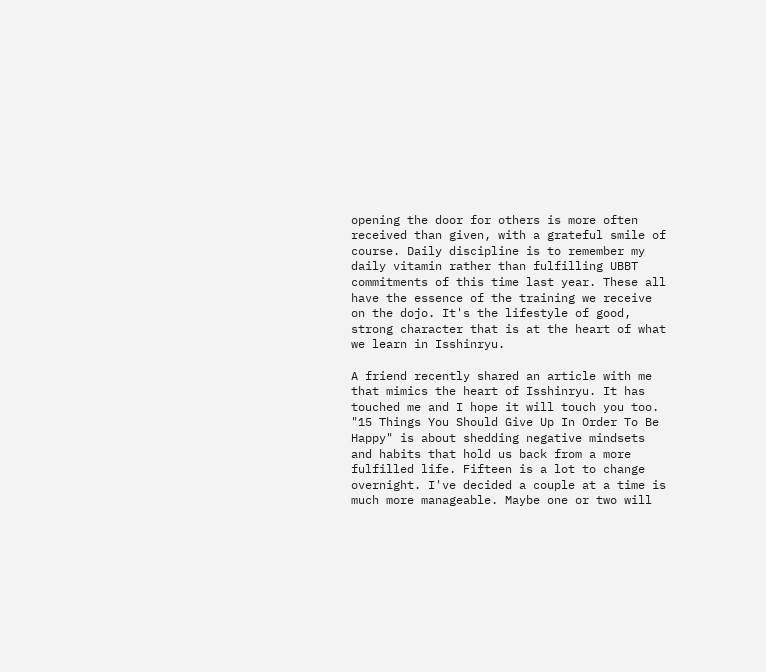opening the door for others is more often received than given, with a grateful smile of course. Daily discipline is to remember my daily vitamin rather than fulfilling UBBT commitments of this time last year. These all have the essence of the training we receive on the dojo. It's the lifestyle of good, strong character that is at the heart of what we learn in Isshinryu.

A friend recently shared an article with me that mimics the heart of Isshinryu. It has touched me and I hope it will touch you too. "15 Things You Should Give Up In Order To Be Happy" is about shedding negative mindsets and habits that hold us back from a more fulfilled life. Fifteen is a lot to change overnight. I've decided a couple at a time is much more manageable. Maybe one or two will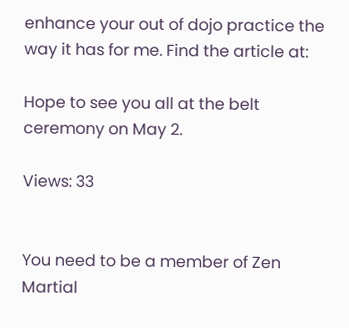enhance your out of dojo practice the way it has for me. Find the article at:

Hope to see you all at the belt ceremony on May 2.

Views: 33


You need to be a member of Zen Martial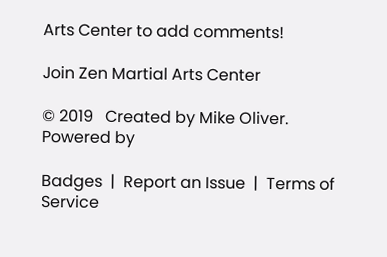Arts Center to add comments!

Join Zen Martial Arts Center

© 2019   Created by Mike Oliver.   Powered by

Badges  |  Report an Issue  |  Terms of Service